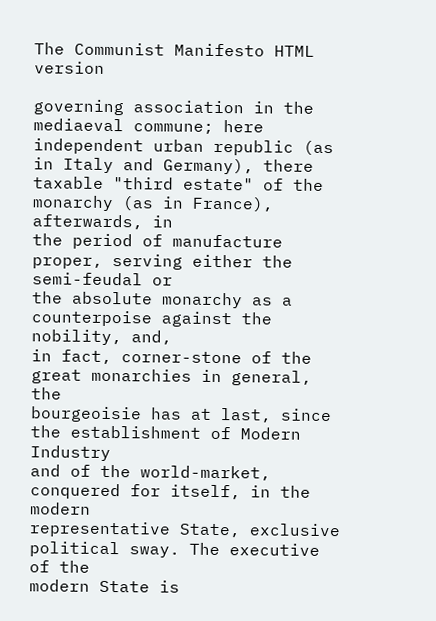The Communist Manifesto HTML version

governing association in the mediaeval commune; here
independent urban republic (as in Italy and Germany), there
taxable "third estate" of the monarchy (as in France), afterwards, in
the period of manufacture proper, serving either the semi-feudal or
the absolute monarchy as a counterpoise against the nobility, and,
in fact, corner-stone of the great monarchies in general, the
bourgeoisie has at last, since the establishment of Modern Industry
and of the world-market, conquered for itself, in the modern
representative State, exclusive political sway. The executive of the
modern State is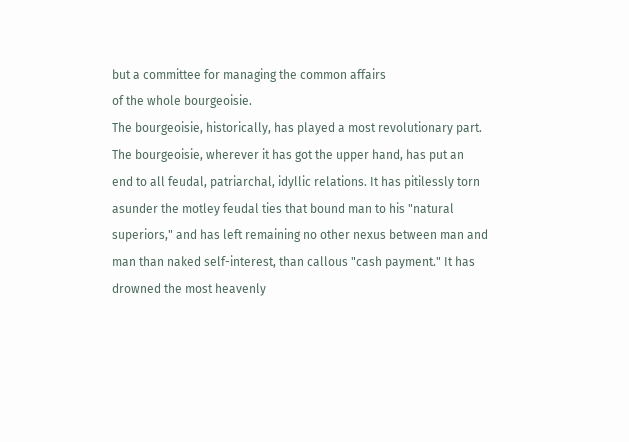but a committee for managing the common affairs
of the whole bourgeoisie.
The bourgeoisie, historically, has played a most revolutionary part.
The bourgeoisie, wherever it has got the upper hand, has put an
end to all feudal, patriarchal, idyllic relations. It has pitilessly torn
asunder the motley feudal ties that bound man to his "natural
superiors," and has left remaining no other nexus between man and
man than naked self-interest, than callous "cash payment." It has
drowned the most heavenly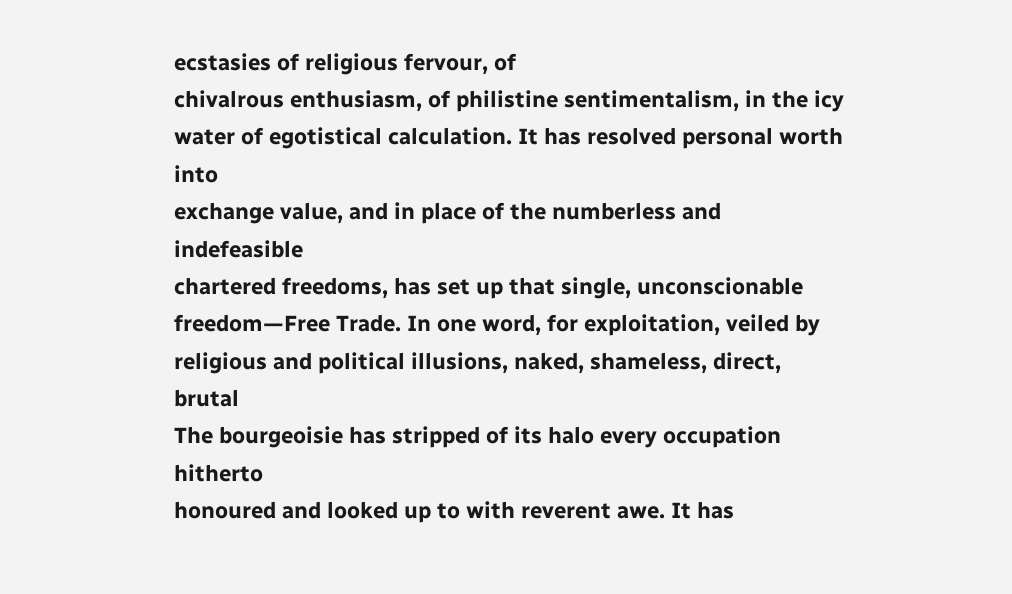ecstasies of religious fervour, of
chivalrous enthusiasm, of philistine sentimentalism, in the icy
water of egotistical calculation. It has resolved personal worth into
exchange value, and in place of the numberless and indefeasible
chartered freedoms, has set up that single, unconscionable
freedom—Free Trade. In one word, for exploitation, veiled by
religious and political illusions, naked, shameless, direct, brutal
The bourgeoisie has stripped of its halo every occupation hitherto
honoured and looked up to with reverent awe. It has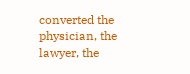converted the
physician, the lawyer, the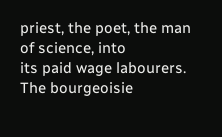priest, the poet, the man of science, into
its paid wage labourers.
The bourgeoisie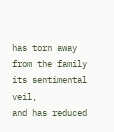has torn away from the family its sentimental veil,
and has reduced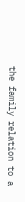the family relation to a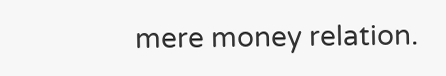mere money relation.